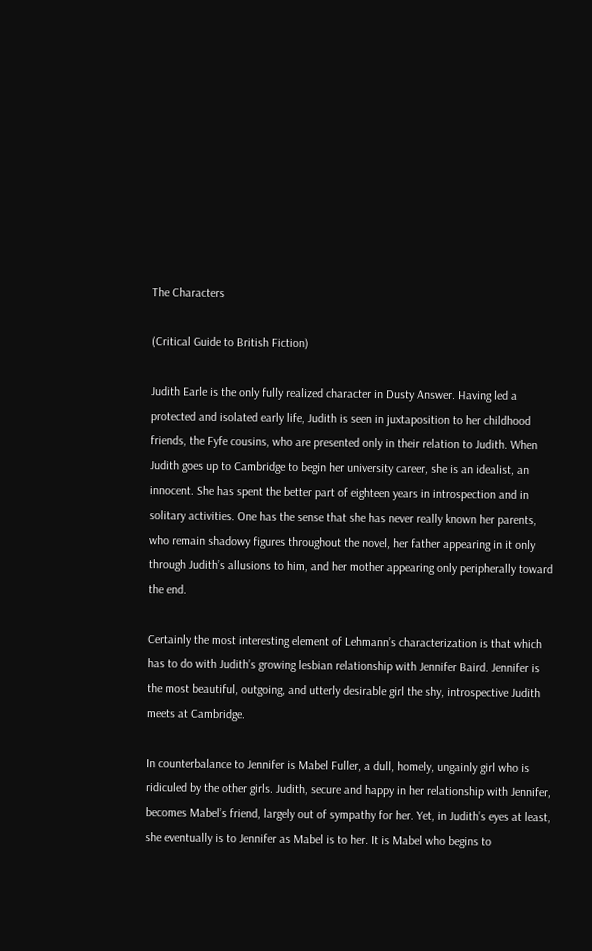The Characters

(Critical Guide to British Fiction)

Judith Earle is the only fully realized character in Dusty Answer. Having led a protected and isolated early life, Judith is seen in juxtaposition to her childhood friends, the Fyfe cousins, who are presented only in their relation to Judith. When Judith goes up to Cambridge to begin her university career, she is an idealist, an innocent. She has spent the better part of eighteen years in introspection and in solitary activities. One has the sense that she has never really known her parents, who remain shadowy figures throughout the novel, her father appearing in it only through Judith’s allusions to him, and her mother appearing only peripherally toward the end.

Certainly the most interesting element of Lehmann’s characterization is that which has to do with Judith’s growing lesbian relationship with Jennifer Baird. Jennifer is the most beautiful, outgoing, and utterly desirable girl the shy, introspective Judith meets at Cambridge.

In counterbalance to Jennifer is Mabel Fuller, a dull, homely, ungainly girl who is ridiculed by the other girls. Judith, secure and happy in her relationship with Jennifer, becomes Mabel’s friend, largely out of sympathy for her. Yet, in Judith’s eyes at least, she eventually is to Jennifer as Mabel is to her. It is Mabel who begins to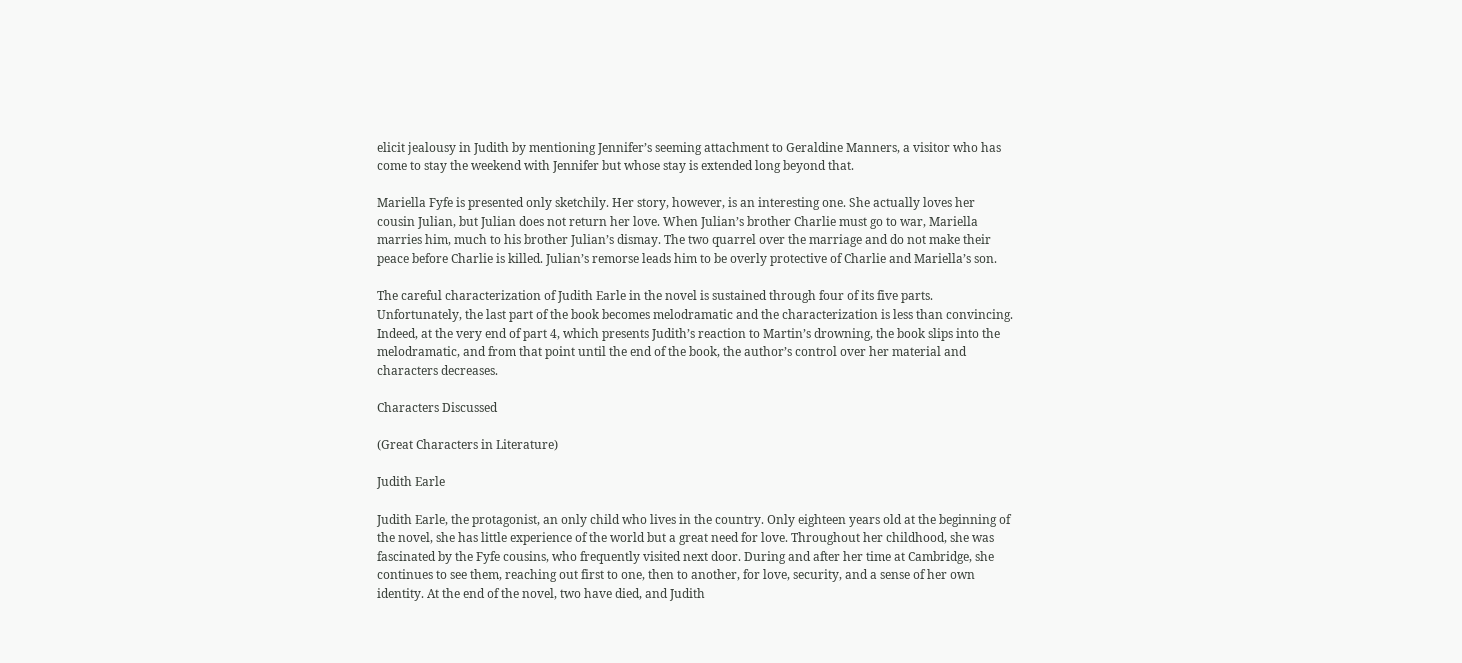elicit jealousy in Judith by mentioning Jennifer’s seeming attachment to Geraldine Manners, a visitor who has come to stay the weekend with Jennifer but whose stay is extended long beyond that.

Mariella Fyfe is presented only sketchily. Her story, however, is an interesting one. She actually loves her cousin Julian, but Julian does not return her love. When Julian’s brother Charlie must go to war, Mariella marries him, much to his brother Julian’s dismay. The two quarrel over the marriage and do not make their peace before Charlie is killed. Julian’s remorse leads him to be overly protective of Charlie and Mariella’s son.

The careful characterization of Judith Earle in the novel is sustained through four of its five parts. Unfortunately, the last part of the book becomes melodramatic and the characterization is less than convincing. Indeed, at the very end of part 4, which presents Judith’s reaction to Martin’s drowning, the book slips into the melodramatic, and from that point until the end of the book, the author’s control over her material and characters decreases.

Characters Discussed

(Great Characters in Literature)

Judith Earle

Judith Earle, the protagonist, an only child who lives in the country. Only eighteen years old at the beginning of the novel, she has little experience of the world but a great need for love. Throughout her childhood, she was fascinated by the Fyfe cousins, who frequently visited next door. During and after her time at Cambridge, she continues to see them, reaching out first to one, then to another, for love, security, and a sense of her own identity. At the end of the novel, two have died, and Judith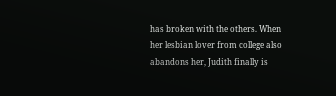has broken with the others. When her lesbian lover from college also abandons her, Judith finally is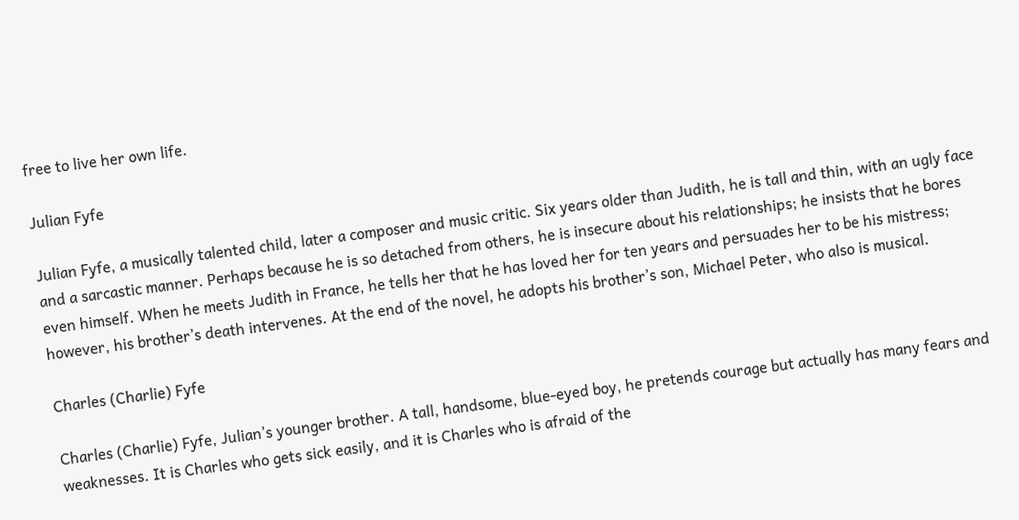free to live her own life.

Julian Fyfe

Julian Fyfe, a musically talented child, later a composer and music critic. Six years older than Judith, he is tall and thin, with an ugly face and a sarcastic manner. Perhaps because he is so detached from others, he is insecure about his relationships; he insists that he bores even himself. When he meets Judith in France, he tells her that he has loved her for ten years and persuades her to be his mistress; however, his brother’s death intervenes. At the end of the novel, he adopts his brother’s son, Michael Peter, who also is musical.

Charles (Charlie) Fyfe

Charles (Charlie) Fyfe, Julian’s younger brother. A tall, handsome, blue-eyed boy, he pretends courage but actually has many fears and weaknesses. It is Charles who gets sick easily, and it is Charles who is afraid of the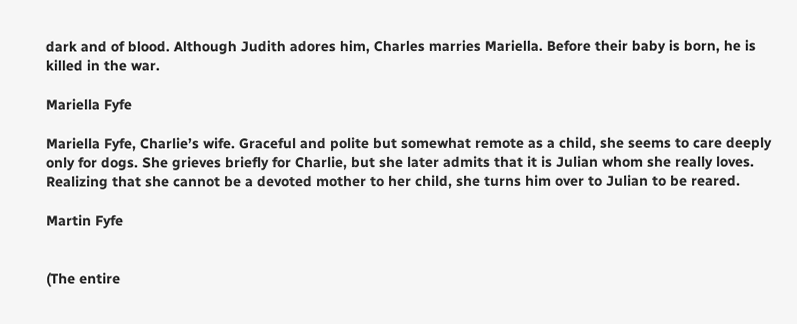dark and of blood. Although Judith adores him, Charles marries Mariella. Before their baby is born, he is killed in the war.

Mariella Fyfe

Mariella Fyfe, Charlie’s wife. Graceful and polite but somewhat remote as a child, she seems to care deeply only for dogs. She grieves briefly for Charlie, but she later admits that it is Julian whom she really loves. Realizing that she cannot be a devoted mother to her child, she turns him over to Julian to be reared.

Martin Fyfe


(The entire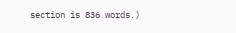section is 836 words.)